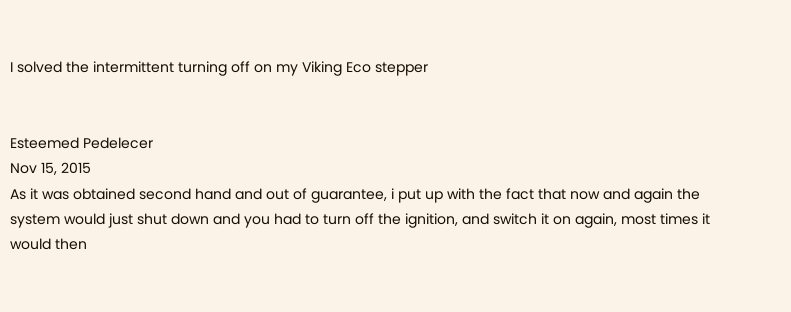I solved the intermittent turning off on my Viking Eco stepper


Esteemed Pedelecer
Nov 15, 2015
As it was obtained second hand and out of guarantee, i put up with the fact that now and again the system would just shut down and you had to turn off the ignition, and switch it on again, most times it would then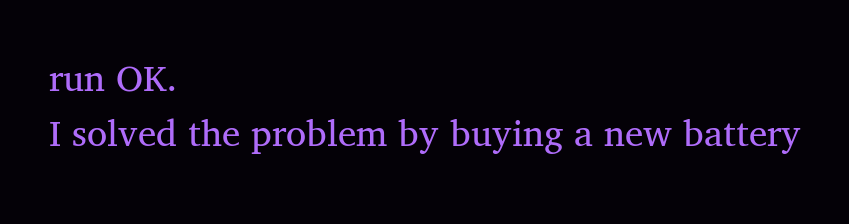run OK.
I solved the problem by buying a new battery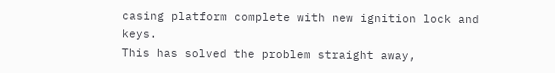casing platform complete with new ignition lock and keys.
This has solved the problem straight away,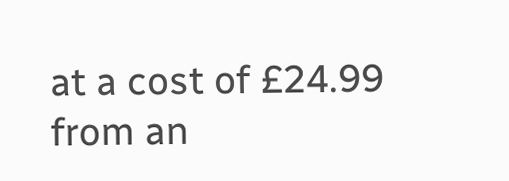at a cost of £24.99 from an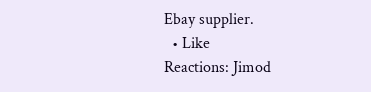Ebay supplier.
  • Like
Reactions: Jimod